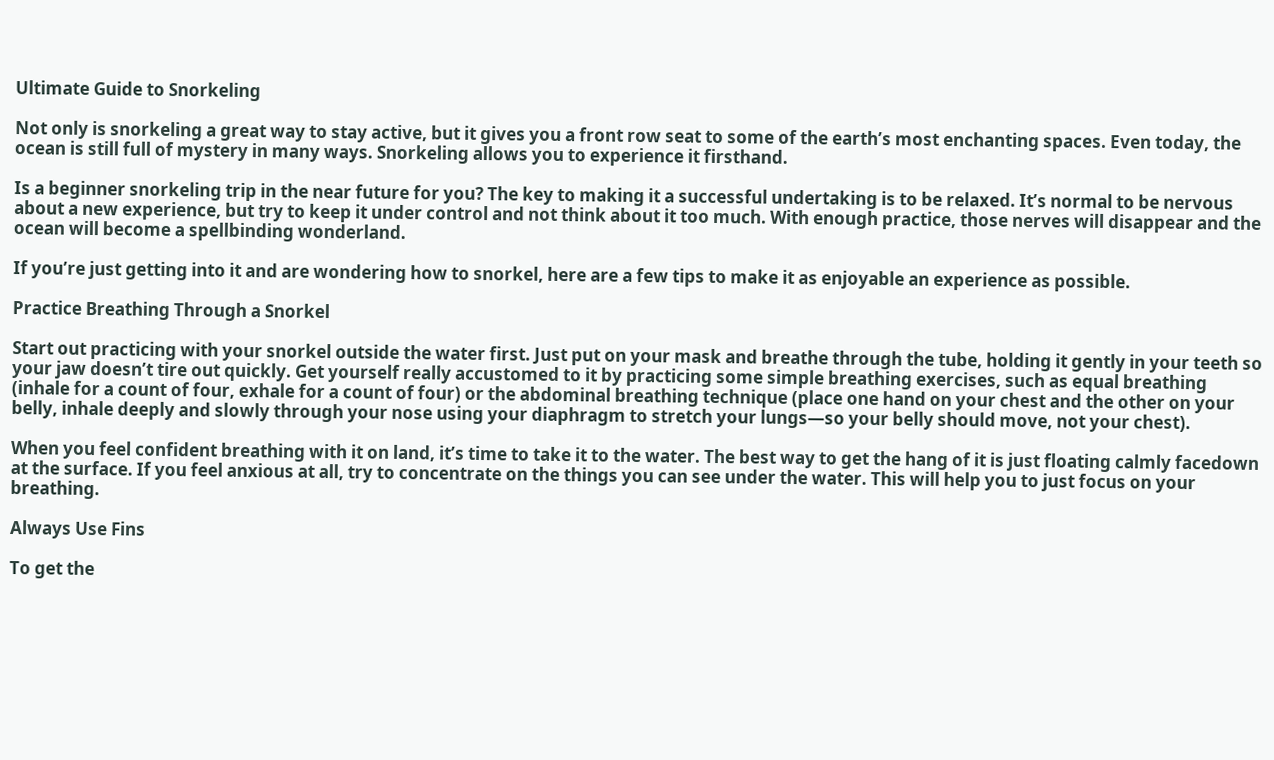Ultimate Guide to Snorkeling

Not only is snorkeling a great way to stay active, but it gives you a front row seat to some of the earth’s most enchanting spaces. Even today, the ocean is still full of mystery in many ways. Snorkeling allows you to experience it firsthand.

Is a beginner snorkeling trip in the near future for you? The key to making it a successful undertaking is to be relaxed. It’s normal to be nervous about a new experience, but try to keep it under control and not think about it too much. With enough practice, those nerves will disappear and the ocean will become a spellbinding wonderland.

If you’re just getting into it and are wondering how to snorkel, here are a few tips to make it as enjoyable an experience as possible.

Practice Breathing Through a Snorkel

Start out practicing with your snorkel outside the water first. Just put on your mask and breathe through the tube, holding it gently in your teeth so your jaw doesn’t tire out quickly. Get yourself really accustomed to it by practicing some simple breathing exercises, such as equal breathing (inhale for a count of four, exhale for a count of four) or the abdominal breathing technique (place one hand on your chest and the other on your belly, inhale deeply and slowly through your nose using your diaphragm to stretch your lungs—so your belly should move, not your chest).

When you feel confident breathing with it on land, it’s time to take it to the water. The best way to get the hang of it is just floating calmly facedown at the surface. If you feel anxious at all, try to concentrate on the things you can see under the water. This will help you to just focus on your breathing.

Always Use Fins

To get the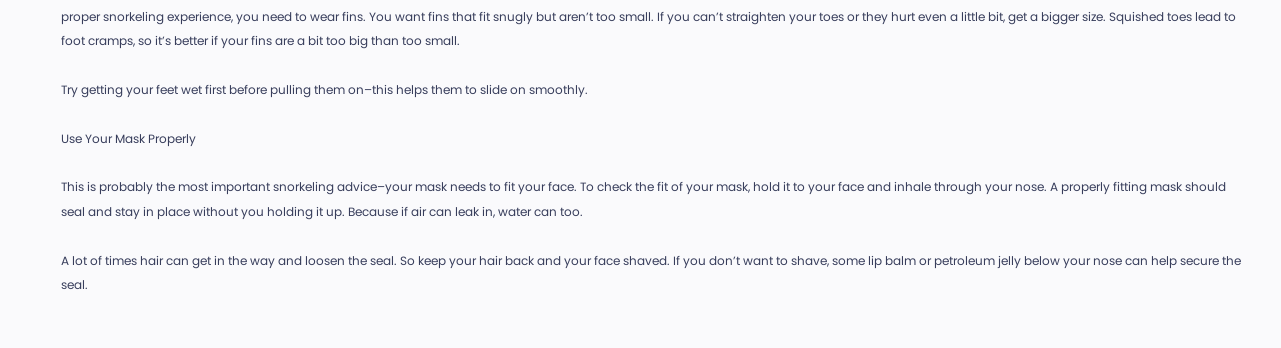proper snorkeling experience, you need to wear fins. You want fins that fit snugly but aren’t too small. If you can’t straighten your toes or they hurt even a little bit, get a bigger size. Squished toes lead to foot cramps, so it’s better if your fins are a bit too big than too small.

Try getting your feet wet first before pulling them on–this helps them to slide on smoothly.

Use Your Mask Properly

This is probably the most important snorkeling advice–your mask needs to fit your face. To check the fit of your mask, hold it to your face and inhale through your nose. A properly fitting mask should seal and stay in place without you holding it up. Because if air can leak in, water can too.

A lot of times hair can get in the way and loosen the seal. So keep your hair back and your face shaved. If you don’t want to shave, some lip balm or petroleum jelly below your nose can help secure the seal.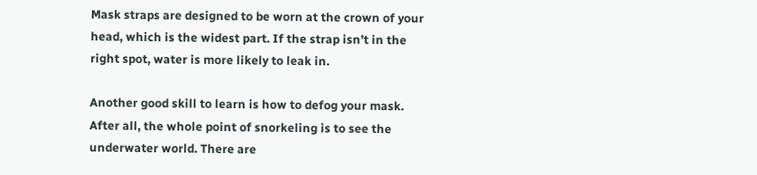Mask straps are designed to be worn at the crown of your head, which is the widest part. If the strap isn’t in the right spot, water is more likely to leak in.

Another good skill to learn is how to defog your mask. After all, the whole point of snorkeling is to see the underwater world. There are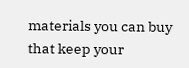materials you can buy that keep your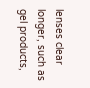lenses clear longer, such as gel products,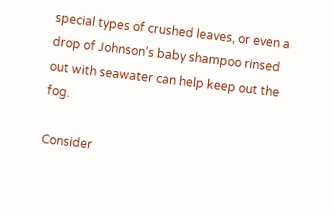special types of crushed leaves, or even a drop of Johnson’s baby shampoo rinsed out with seawater can help keep out the fog.

Consider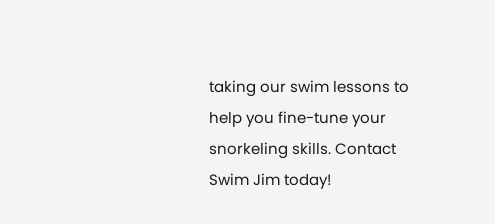taking our swim lessons to help you fine-tune your snorkeling skills. Contact Swim Jim today!